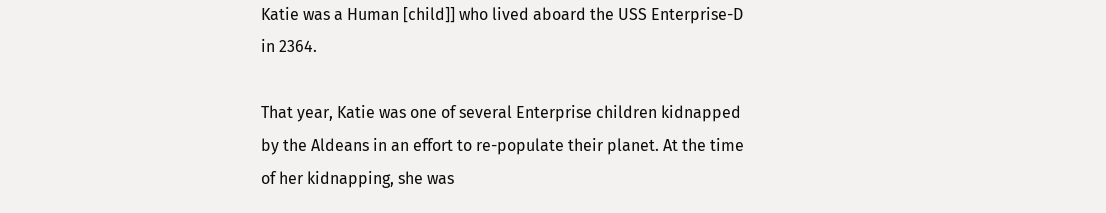Katie was a Human [child]] who lived aboard the USS Enterprise-D in 2364.

That year, Katie was one of several Enterprise children kidnapped by the Aldeans in an effort to re-populate their planet. At the time of her kidnapping, she was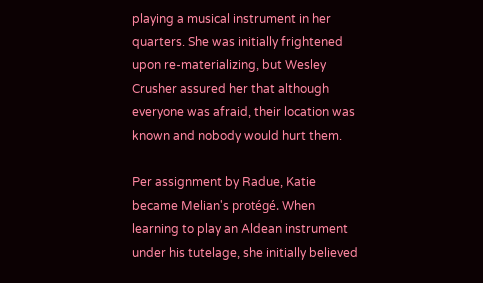playing a musical instrument in her quarters. She was initially frightened upon re-materializing, but Wesley Crusher assured her that although everyone was afraid, their location was known and nobody would hurt them.

Per assignment by Radue, Katie became Melian's protégé. When learning to play an Aldean instrument under his tutelage, she initially believed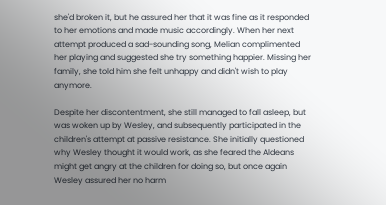she'd broken it, but he assured her that it was fine as it responded to her emotions and made music accordingly. When her next attempt produced a sad-sounding song, Melian complimented her playing and suggested she try something happier. Missing her family, she told him she felt unhappy and didn't wish to play anymore.

Despite her discontentment, she still managed to fall asleep, but was woken up by Wesley, and subsequently participated in the children's attempt at passive resistance. She initially questioned why Wesley thought it would work, as she feared the Aldeans might get angry at the children for doing so, but once again Wesley assured her no harm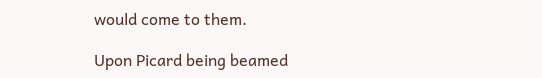would come to them.

Upon Picard being beamed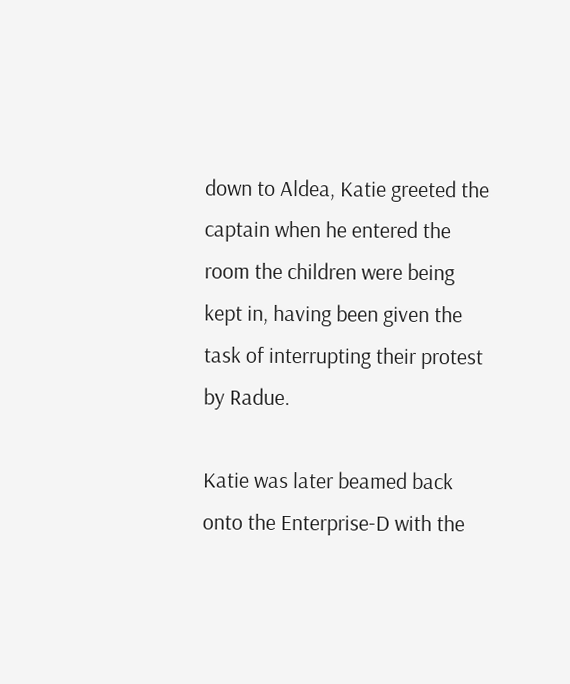down to Aldea, Katie greeted the captain when he entered the room the children were being kept in, having been given the task of interrupting their protest by Radue.

Katie was later beamed back onto the Enterprise-D with the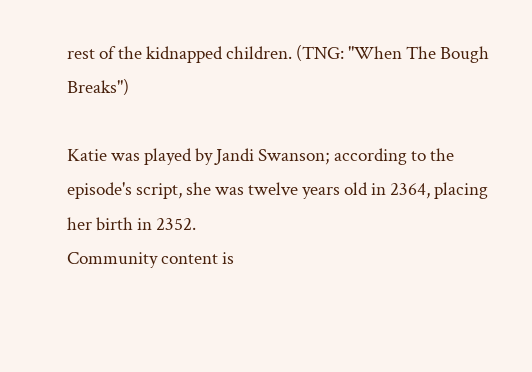rest of the kidnapped children. (TNG: "When The Bough Breaks")

Katie was played by Jandi Swanson; according to the episode's script, she was twelve years old in 2364, placing her birth in 2352.
Community content is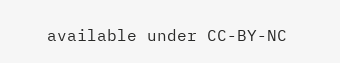available under CC-BY-NC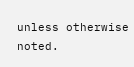unless otherwise noted.